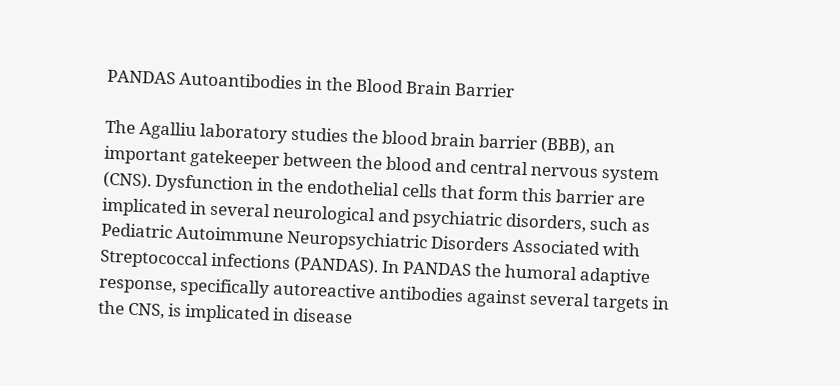PANDAS Autoantibodies in the Blood Brain Barrier

The Agalliu laboratory studies the blood brain barrier (BBB), an important gatekeeper between the blood and central nervous system (CNS). Dysfunction in the endothelial cells that form this barrier are implicated in several neurological and psychiatric disorders, such as Pediatric Autoimmune Neuropsychiatric Disorders Associated with Streptococcal infections (PANDAS). In PANDAS the humoral adaptive response, specifically autoreactive antibodies against several targets in the CNS, is implicated in disease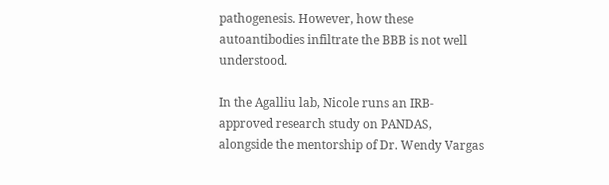pathogenesis. However, how these autoantibodies infiltrate the BBB is not well understood.

In the Agalliu lab, Nicole runs an IRB-approved research study on PANDAS,  alongside the mentorship of Dr. Wendy Vargas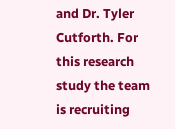and Dr. Tyler Cutforth. For this research study the team is recruiting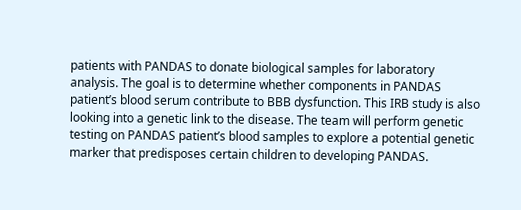patients with PANDAS to donate biological samples for laboratory analysis. The goal is to determine whether components in PANDAS patient’s blood serum contribute to BBB dysfunction. This IRB study is also looking into a genetic link to the disease. The team will perform genetic testing on PANDAS patient’s blood samples to explore a potential genetic marker that predisposes certain children to developing PANDAS.